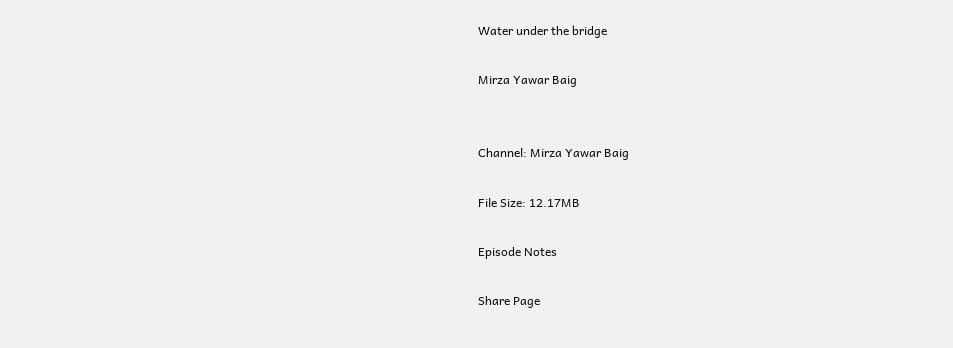Water under the bridge

Mirza Yawar Baig


Channel: Mirza Yawar Baig

File Size: 12.17MB

Episode Notes

Share Page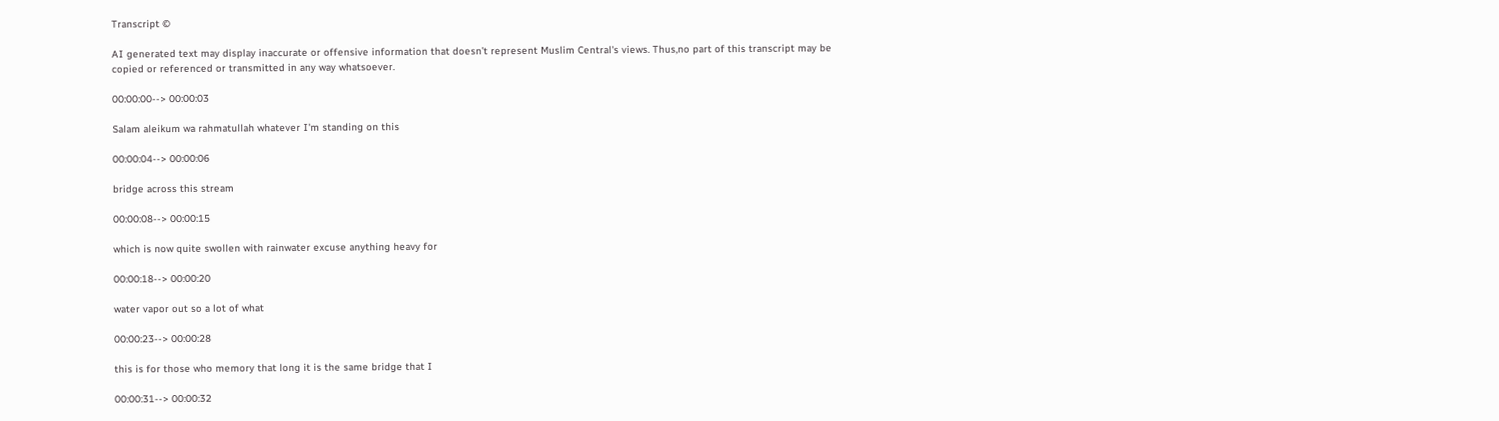Transcript ©

AI generated text may display inaccurate or offensive information that doesn’t represent Muslim Central's views. Thus,no part of this transcript may be copied or referenced or transmitted in any way whatsoever.

00:00:00--> 00:00:03

Salam aleikum wa rahmatullah whatever I'm standing on this

00:00:04--> 00:00:06

bridge across this stream

00:00:08--> 00:00:15

which is now quite swollen with rainwater excuse anything heavy for

00:00:18--> 00:00:20

water vapor out so a lot of what

00:00:23--> 00:00:28

this is for those who memory that long it is the same bridge that I

00:00:31--> 00:00:32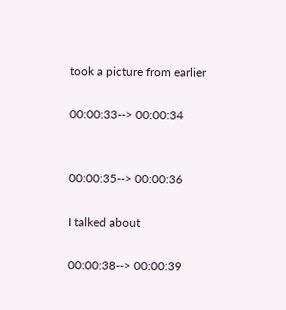took a picture from earlier

00:00:33--> 00:00:34


00:00:35--> 00:00:36

I talked about

00:00:38--> 00:00:39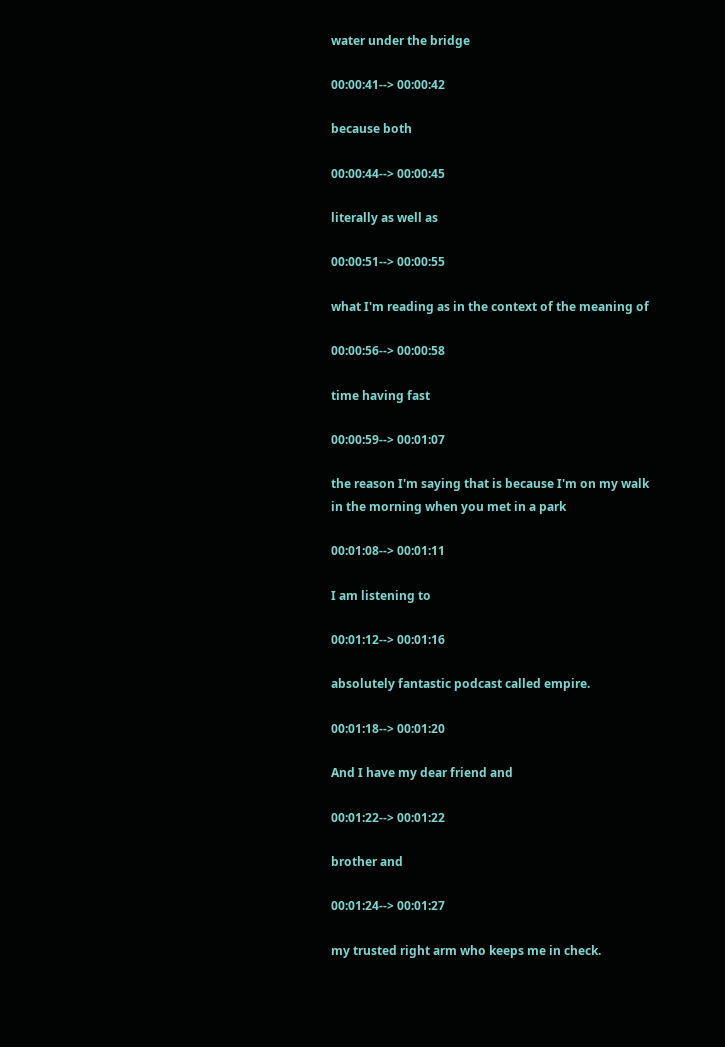water under the bridge

00:00:41--> 00:00:42

because both

00:00:44--> 00:00:45

literally as well as

00:00:51--> 00:00:55

what I'm reading as in the context of the meaning of

00:00:56--> 00:00:58

time having fast

00:00:59--> 00:01:07

the reason I'm saying that is because I'm on my walk in the morning when you met in a park

00:01:08--> 00:01:11

I am listening to

00:01:12--> 00:01:16

absolutely fantastic podcast called empire.

00:01:18--> 00:01:20

And I have my dear friend and

00:01:22--> 00:01:22

brother and

00:01:24--> 00:01:27

my trusted right arm who keeps me in check.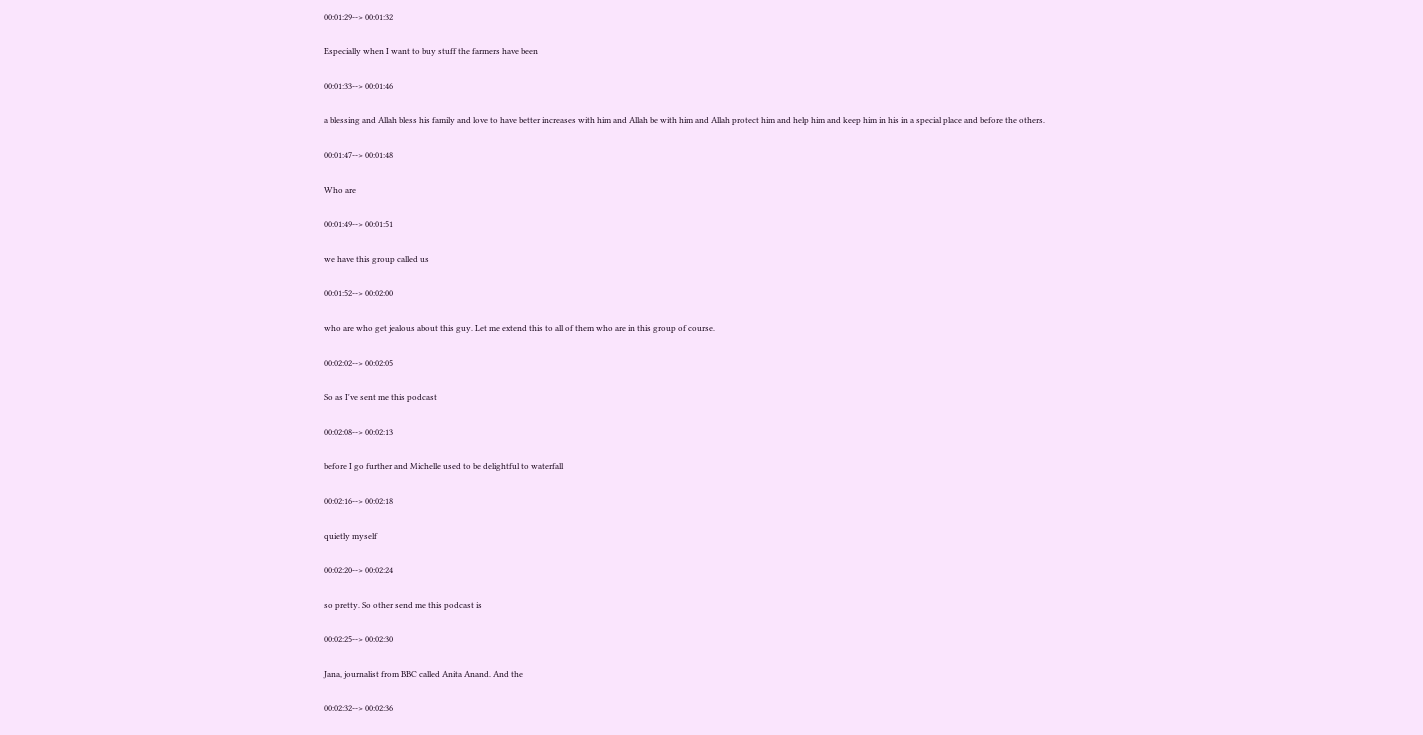00:01:29--> 00:01:32

Especially when I want to buy stuff the farmers have been

00:01:33--> 00:01:46

a blessing and Allah bless his family and love to have better increases with him and Allah be with him and Allah protect him and help him and keep him in his in a special place and before the others.

00:01:47--> 00:01:48

Who are

00:01:49--> 00:01:51

we have this group called us

00:01:52--> 00:02:00

who are who get jealous about this guy. Let me extend this to all of them who are in this group of course.

00:02:02--> 00:02:05

So as I've sent me this podcast

00:02:08--> 00:02:13

before I go further and Michelle used to be delightful to waterfall

00:02:16--> 00:02:18

quietly myself

00:02:20--> 00:02:24

so pretty. So other send me this podcast is

00:02:25--> 00:02:30

Jana, journalist from BBC called Anita Anand. And the

00:02:32--> 00:02:36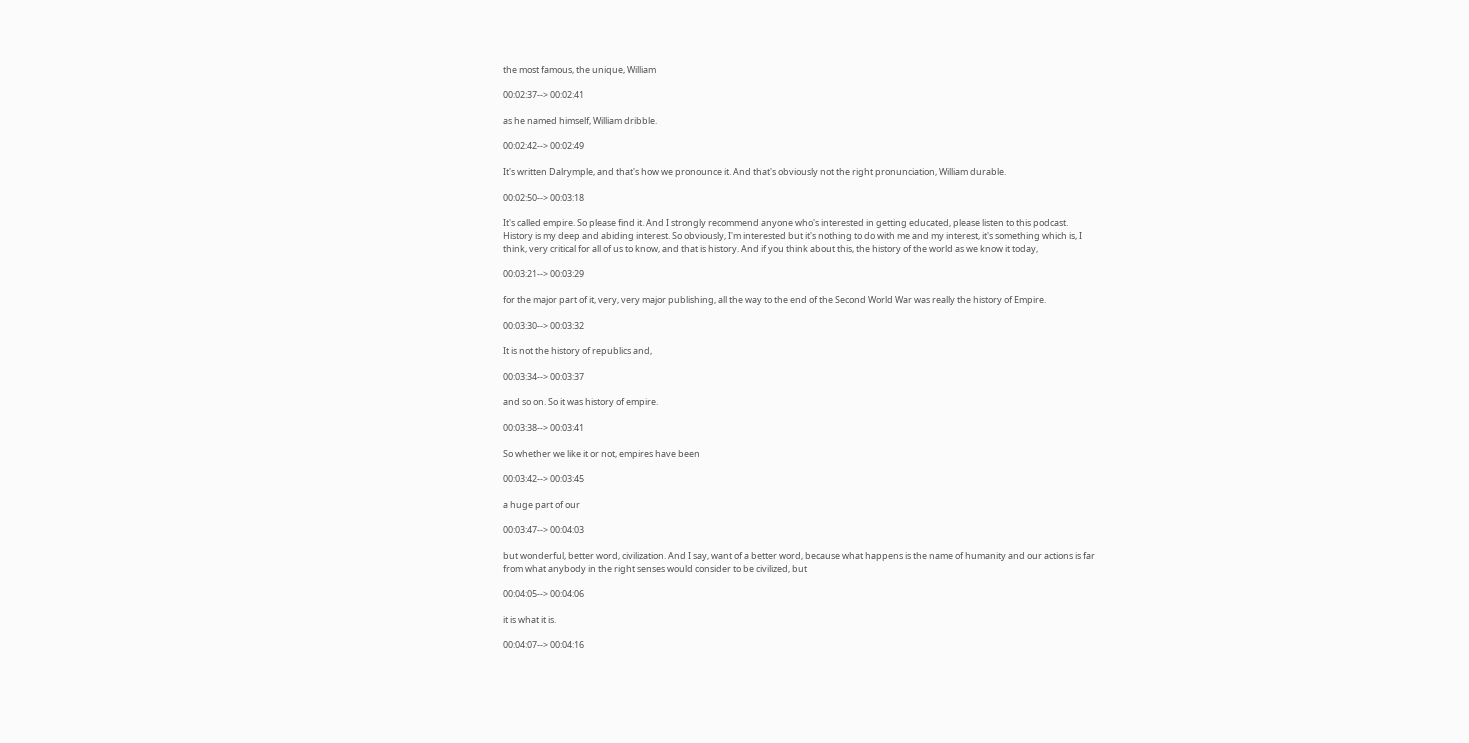the most famous, the unique, William

00:02:37--> 00:02:41

as he named himself, William dribble.

00:02:42--> 00:02:49

It's written Dalrymple, and that's how we pronounce it. And that's obviously not the right pronunciation, William durable.

00:02:50--> 00:03:18

It's called empire. So please find it. And I strongly recommend anyone who's interested in getting educated, please listen to this podcast. History is my deep and abiding interest. So obviously, I'm interested but it's nothing to do with me and my interest, it's something which is, I think, very critical for all of us to know, and that is history. And if you think about this, the history of the world as we know it today,

00:03:21--> 00:03:29

for the major part of it, very, very major publishing, all the way to the end of the Second World War was really the history of Empire.

00:03:30--> 00:03:32

It is not the history of republics and,

00:03:34--> 00:03:37

and so on. So it was history of empire.

00:03:38--> 00:03:41

So whether we like it or not, empires have been

00:03:42--> 00:03:45

a huge part of our

00:03:47--> 00:04:03

but wonderful, better word, civilization. And I say, want of a better word, because what happens is the name of humanity and our actions is far from what anybody in the right senses would consider to be civilized, but

00:04:05--> 00:04:06

it is what it is.

00:04:07--> 00:04:16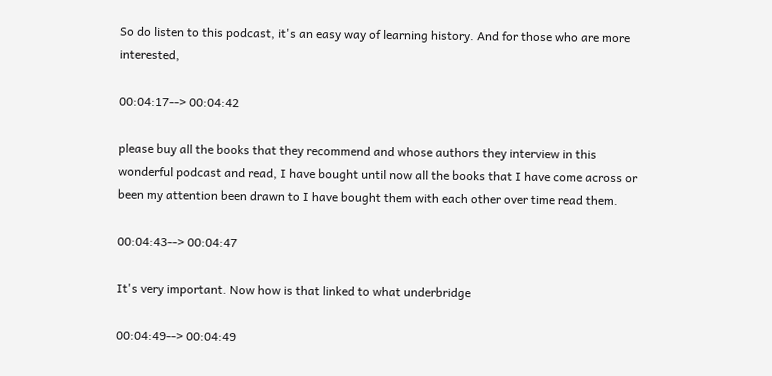So do listen to this podcast, it's an easy way of learning history. And for those who are more interested,

00:04:17--> 00:04:42

please buy all the books that they recommend and whose authors they interview in this wonderful podcast and read, I have bought until now all the books that I have come across or been my attention been drawn to I have bought them with each other over time read them.

00:04:43--> 00:04:47

It's very important. Now how is that linked to what underbridge

00:04:49--> 00:04:49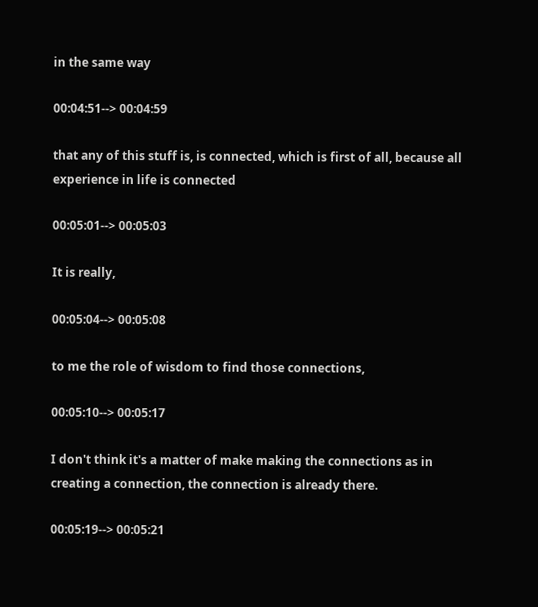in the same way

00:04:51--> 00:04:59

that any of this stuff is, is connected, which is first of all, because all experience in life is connected

00:05:01--> 00:05:03

It is really,

00:05:04--> 00:05:08

to me the role of wisdom to find those connections,

00:05:10--> 00:05:17

I don't think it's a matter of make making the connections as in creating a connection, the connection is already there.

00:05:19--> 00:05:21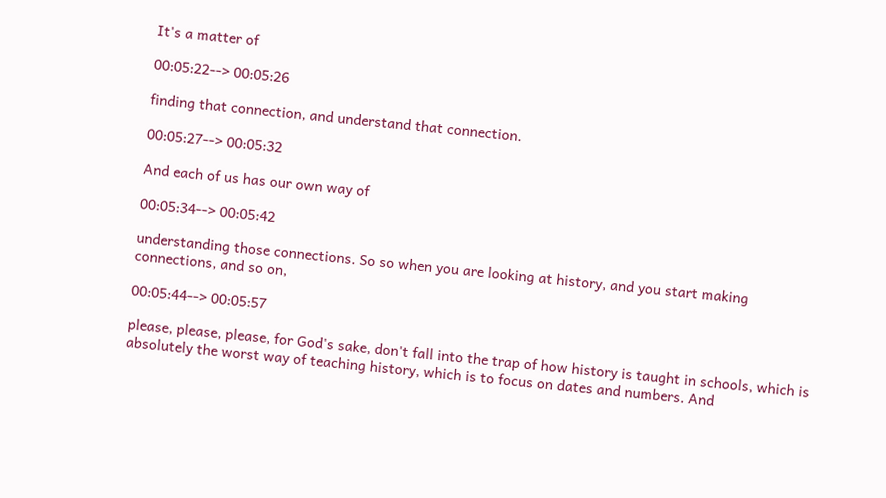It's a matter of

00:05:22--> 00:05:26

finding that connection, and understand that connection.

00:05:27--> 00:05:32

And each of us has our own way of

00:05:34--> 00:05:42

understanding those connections. So so when you are looking at history, and you start making connections, and so on,

00:05:44--> 00:05:57

please, please, please, for God's sake, don't fall into the trap of how history is taught in schools, which is absolutely the worst way of teaching history, which is to focus on dates and numbers. And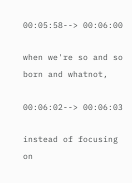00:05:58--> 00:06:00

when we're so and so born and whatnot,

00:06:02--> 00:06:03

instead of focusing on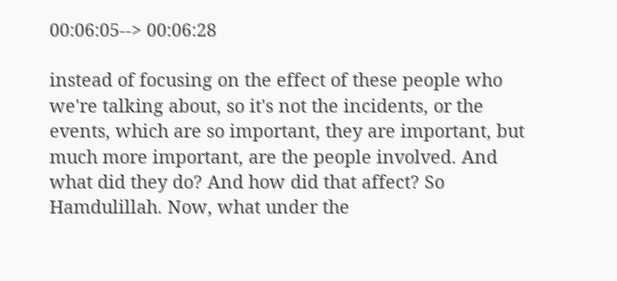00:06:05--> 00:06:28

instead of focusing on the effect of these people who we're talking about, so it's not the incidents, or the events, which are so important, they are important, but much more important, are the people involved. And what did they do? And how did that affect? So Hamdulillah. Now, what under the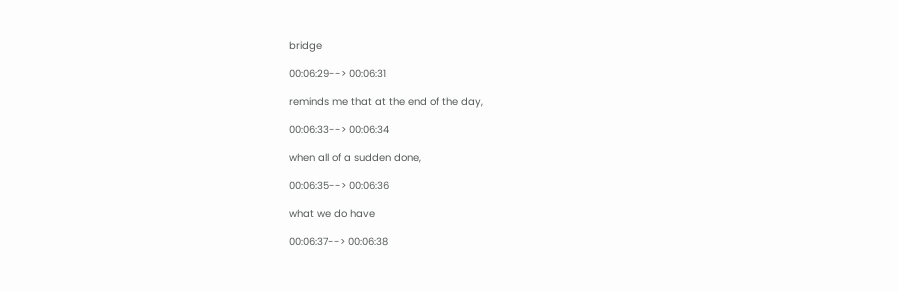bridge

00:06:29--> 00:06:31

reminds me that at the end of the day,

00:06:33--> 00:06:34

when all of a sudden done,

00:06:35--> 00:06:36

what we do have

00:06:37--> 00:06:38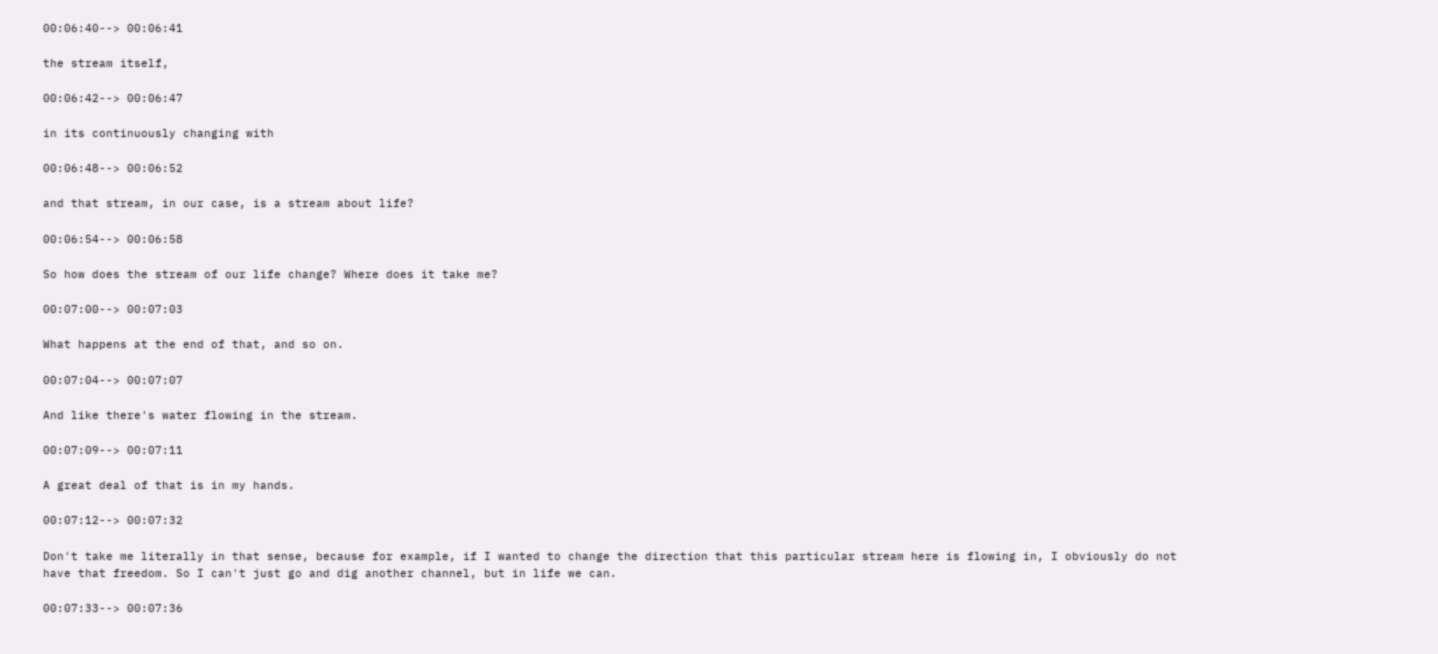00:06:40--> 00:06:41

the stream itself,

00:06:42--> 00:06:47

in its continuously changing with

00:06:48--> 00:06:52

and that stream, in our case, is a stream about life?

00:06:54--> 00:06:58

So how does the stream of our life change? Where does it take me?

00:07:00--> 00:07:03

What happens at the end of that, and so on.

00:07:04--> 00:07:07

And like there's water flowing in the stream.

00:07:09--> 00:07:11

A great deal of that is in my hands.

00:07:12--> 00:07:32

Don't take me literally in that sense, because for example, if I wanted to change the direction that this particular stream here is flowing in, I obviously do not have that freedom. So I can't just go and dig another channel, but in life we can.

00:07:33--> 00:07:36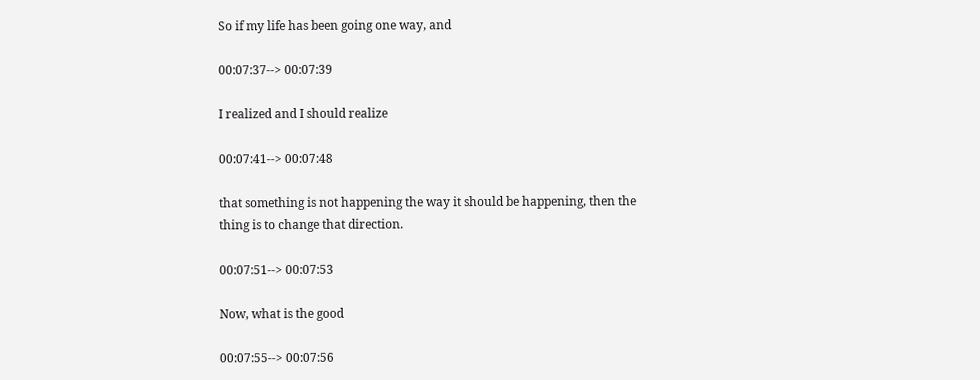So if my life has been going one way, and

00:07:37--> 00:07:39

I realized and I should realize

00:07:41--> 00:07:48

that something is not happening the way it should be happening, then the thing is to change that direction.

00:07:51--> 00:07:53

Now, what is the good

00:07:55--> 00:07:56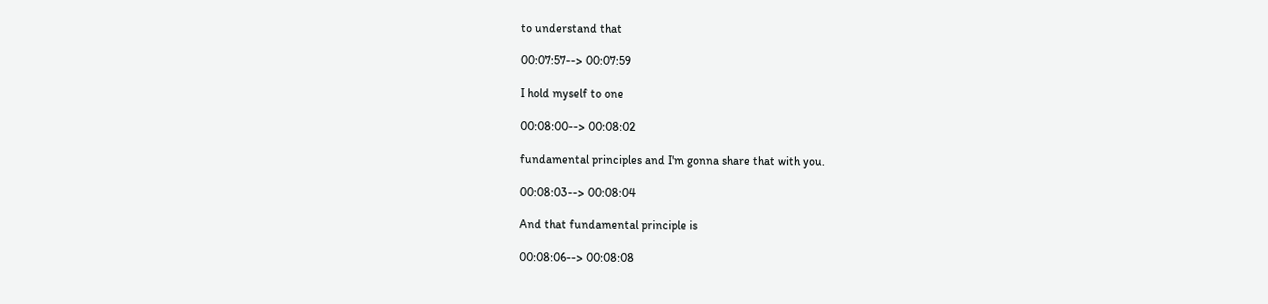to understand that

00:07:57--> 00:07:59

I hold myself to one

00:08:00--> 00:08:02

fundamental principles and I'm gonna share that with you.

00:08:03--> 00:08:04

And that fundamental principle is

00:08:06--> 00:08:08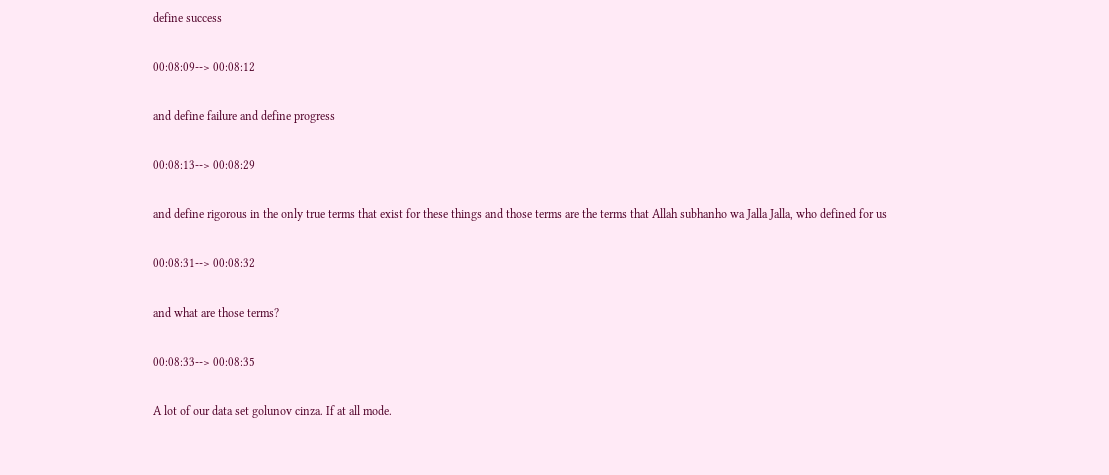define success

00:08:09--> 00:08:12

and define failure and define progress

00:08:13--> 00:08:29

and define rigorous in the only true terms that exist for these things and those terms are the terms that Allah subhanho wa Jalla Jalla, who defined for us

00:08:31--> 00:08:32

and what are those terms?

00:08:33--> 00:08:35

A lot of our data set golunov cinza. If at all mode.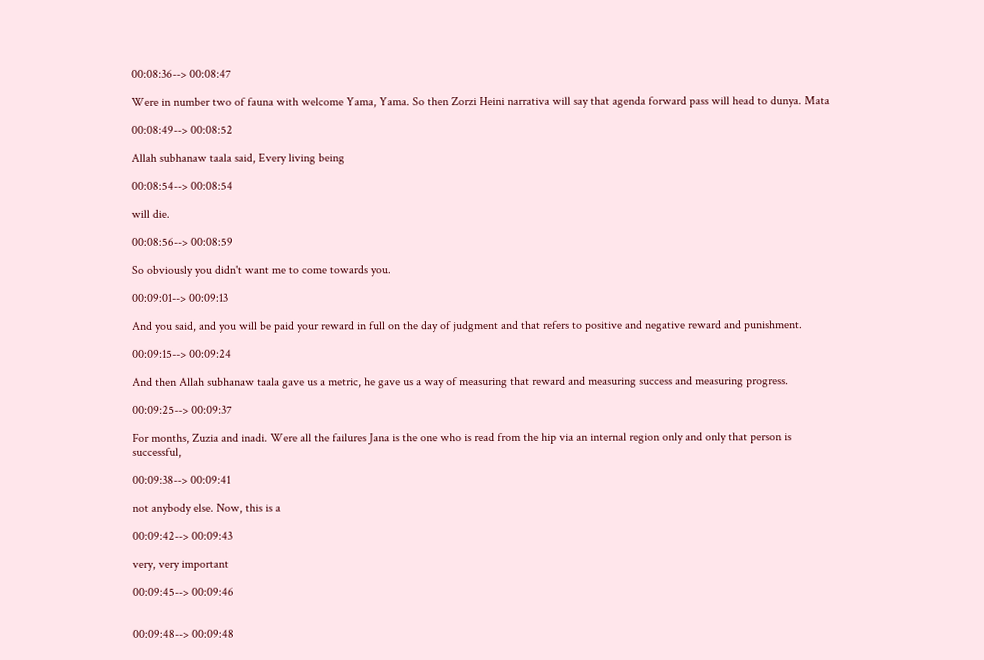00:08:36--> 00:08:47

Were in number two of fauna with welcome Yama, Yama. So then Zorzi Heini narrativa will say that agenda forward pass will head to dunya. Mata

00:08:49--> 00:08:52

Allah subhanaw taala said, Every living being

00:08:54--> 00:08:54

will die.

00:08:56--> 00:08:59

So obviously you didn't want me to come towards you.

00:09:01--> 00:09:13

And you said, and you will be paid your reward in full on the day of judgment and that refers to positive and negative reward and punishment.

00:09:15--> 00:09:24

And then Allah subhanaw taala gave us a metric, he gave us a way of measuring that reward and measuring success and measuring progress.

00:09:25--> 00:09:37

For months, Zuzia and inadi. Were all the failures Jana is the one who is read from the hip via an internal region only and only that person is successful,

00:09:38--> 00:09:41

not anybody else. Now, this is a

00:09:42--> 00:09:43

very, very important

00:09:45--> 00:09:46


00:09:48--> 00:09:48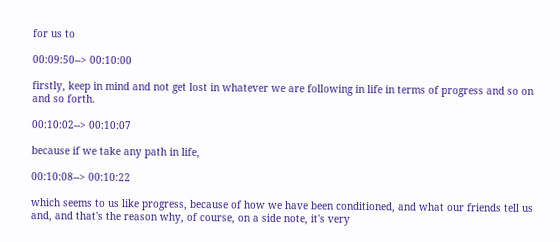for us to

00:09:50--> 00:10:00

firstly, keep in mind and not get lost in whatever we are following in life in terms of progress and so on and so forth.

00:10:02--> 00:10:07

because if we take any path in life,

00:10:08--> 00:10:22

which seems to us like progress, because of how we have been conditioned, and what our friends tell us and, and that's the reason why, of course, on a side note, it's very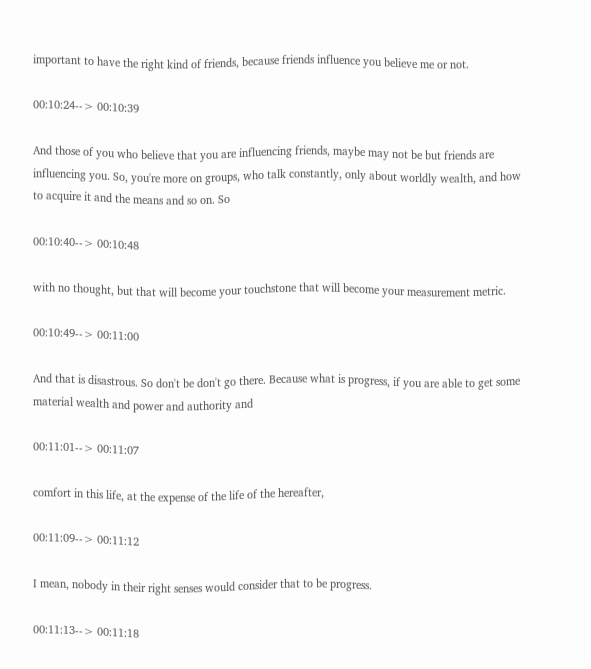important to have the right kind of friends, because friends influence you believe me or not.

00:10:24--> 00:10:39

And those of you who believe that you are influencing friends, maybe may not be but friends are influencing you. So, you're more on groups, who talk constantly, only about worldly wealth, and how to acquire it and the means and so on. So

00:10:40--> 00:10:48

with no thought, but that will become your touchstone that will become your measurement metric.

00:10:49--> 00:11:00

And that is disastrous. So don't be don't go there. Because what is progress, if you are able to get some material wealth and power and authority and

00:11:01--> 00:11:07

comfort in this life, at the expense of the life of the hereafter,

00:11:09--> 00:11:12

I mean, nobody in their right senses would consider that to be progress.

00:11:13--> 00:11:18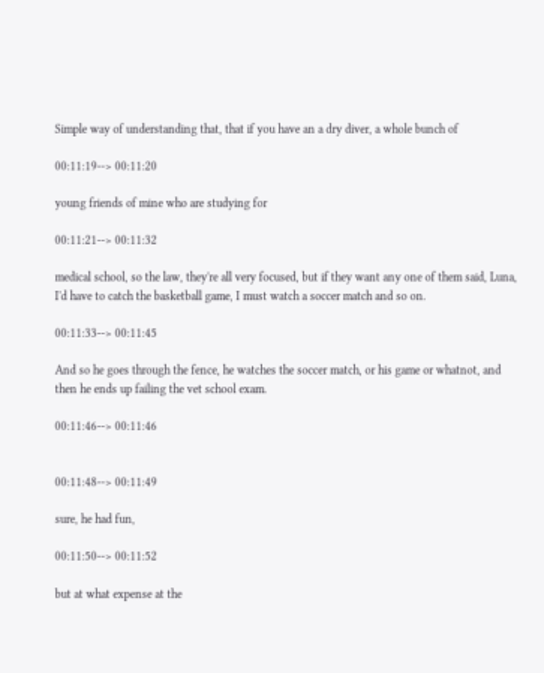Simple way of understanding that, that if you have an a dry diver, a whole bunch of

00:11:19--> 00:11:20

young friends of mine who are studying for

00:11:21--> 00:11:32

medical school, so the law, they're all very focused, but if they want any one of them said, Luna, I'd have to catch the basketball game, I must watch a soccer match and so on.

00:11:33--> 00:11:45

And so he goes through the fence, he watches the soccer match, or his game or whatnot, and then he ends up failing the vet school exam.

00:11:46--> 00:11:46


00:11:48--> 00:11:49

sure, he had fun,

00:11:50--> 00:11:52

but at what expense at the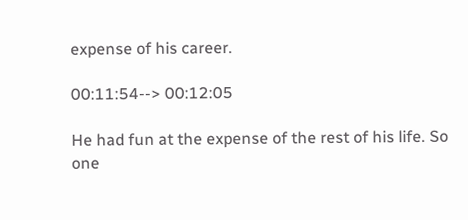expense of his career.

00:11:54--> 00:12:05

He had fun at the expense of the rest of his life. So one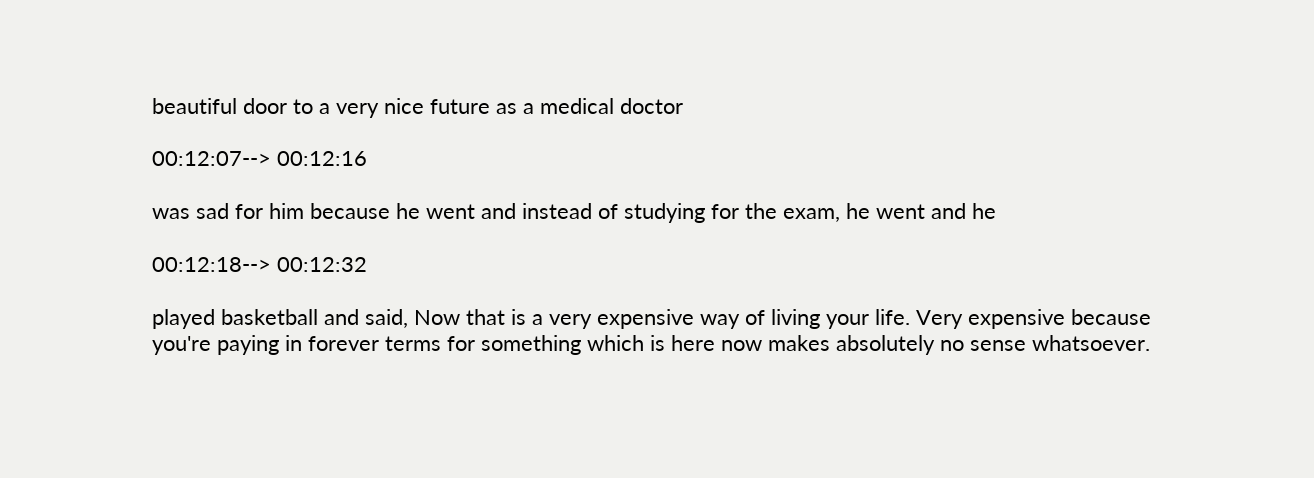beautiful door to a very nice future as a medical doctor

00:12:07--> 00:12:16

was sad for him because he went and instead of studying for the exam, he went and he

00:12:18--> 00:12:32

played basketball and said, Now that is a very expensive way of living your life. Very expensive because you're paying in forever terms for something which is here now makes absolutely no sense whatsoever.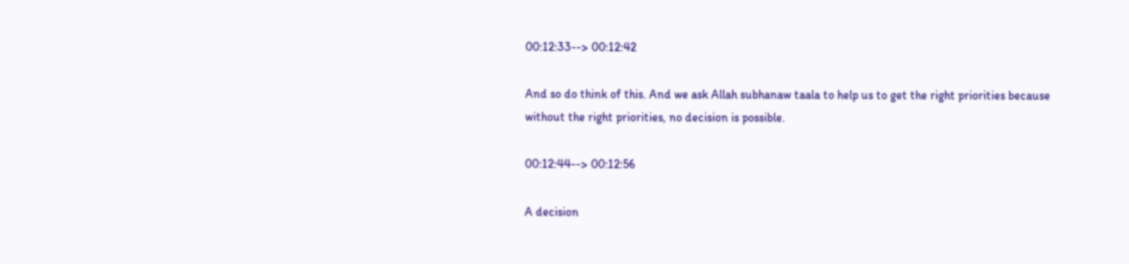00:12:33--> 00:12:42

And so do think of this. And we ask Allah subhanaw taala to help us to get the right priorities because without the right priorities, no decision is possible.

00:12:44--> 00:12:56

A decision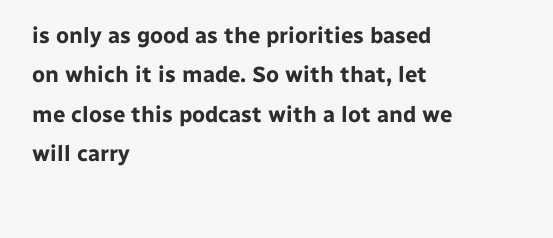is only as good as the priorities based on which it is made. So with that, let me close this podcast with a lot and we will carry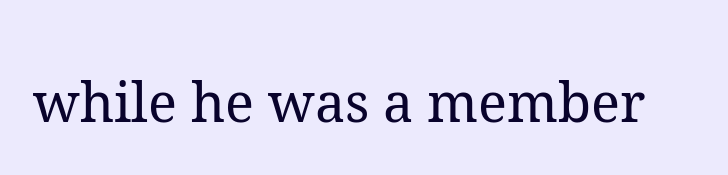while he was a member